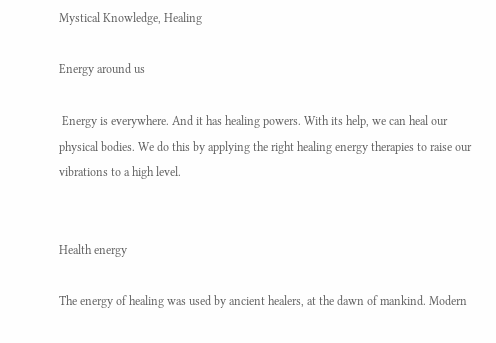Mystical Knowledge, Healing

Energy around us

 Energy is everywhere. And it has healing powers. With its help, we can heal our physical bodies. We do this by applying the right healing energy therapies to raise our vibrations to a high level.


Health energy

The energy of healing was used by ancient healers, at the dawn of mankind. Modern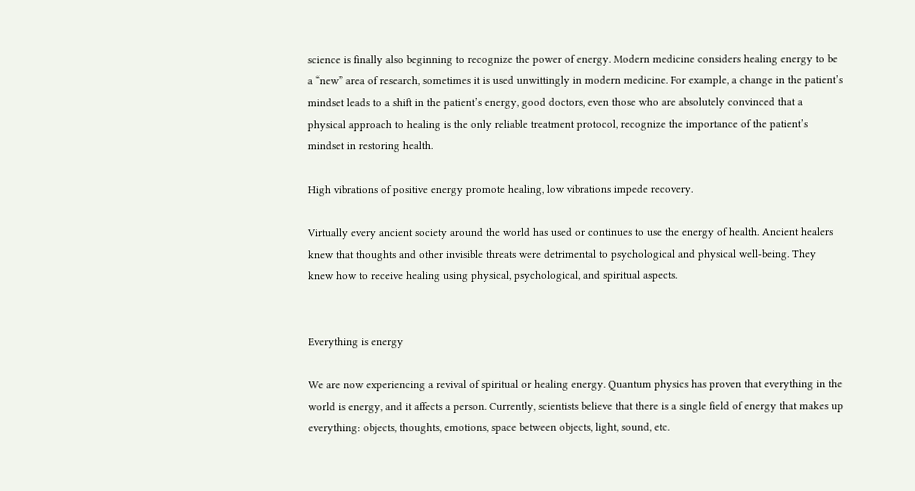science is finally also beginning to recognize the power of energy. Modern medicine considers healing energy to be a “new” area of research, sometimes it is used unwittingly in modern medicine. For example, a change in the patient’s mindset leads to a shift in the patient’s energy, good doctors, even those who are absolutely convinced that a physical approach to healing is the only reliable treatment protocol, recognize the importance of the patient’s mindset in restoring health.

High vibrations of positive energy promote healing, low vibrations impede recovery.

Virtually every ancient society around the world has used or continues to use the energy of health. Ancient healers knew that thoughts and other invisible threats were detrimental to psychological and physical well-being. They knew how to receive healing using physical, psychological, and spiritual aspects.


Everything is energy

We are now experiencing a revival of spiritual or healing energy. Quantum physics has proven that everything in the world is energy, and it affects a person. Currently, scientists believe that there is a single field of energy that makes up everything: objects, thoughts, emotions, space between objects, light, sound, etc.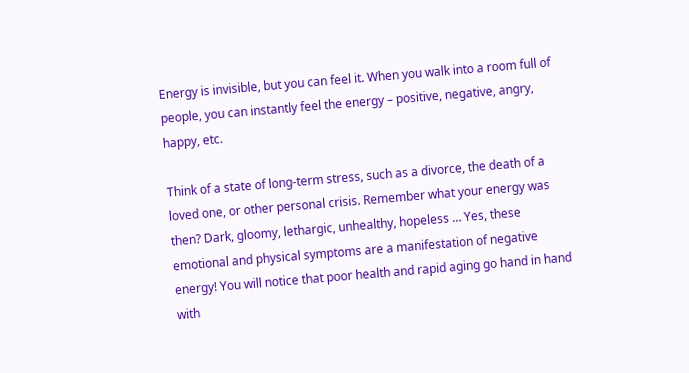Energy is invisible, but you can feel it. When you walk into a room full of people, you can instantly feel the energy – positive, negative, angry, happy, etc.

Think of a state of long-term stress, such as a divorce, the death of a loved one, or other personal crisis. Remember what your energy was then? Dark, gloomy, lethargic, unhealthy, hopeless … Yes, these emotional and physical symptoms are a manifestation of negative energy! You will notice that poor health and rapid aging go hand in hand with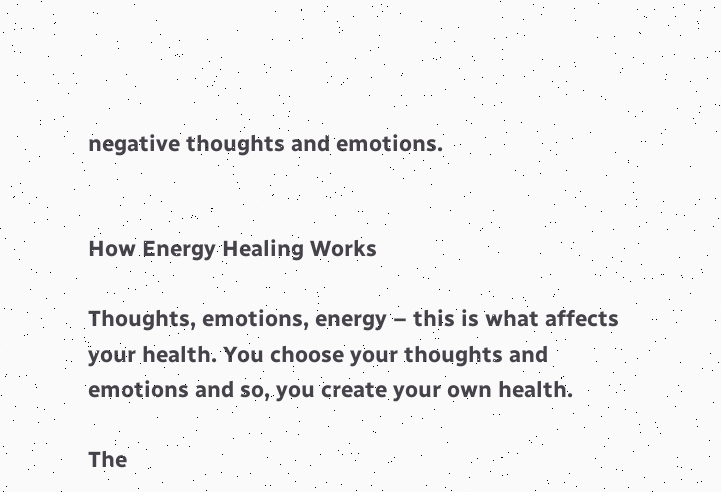negative thoughts and emotions.


How Energy Healing Works

Thoughts, emotions, energy – this is what affects your health. You choose your thoughts and emotions and so, you create your own health.

The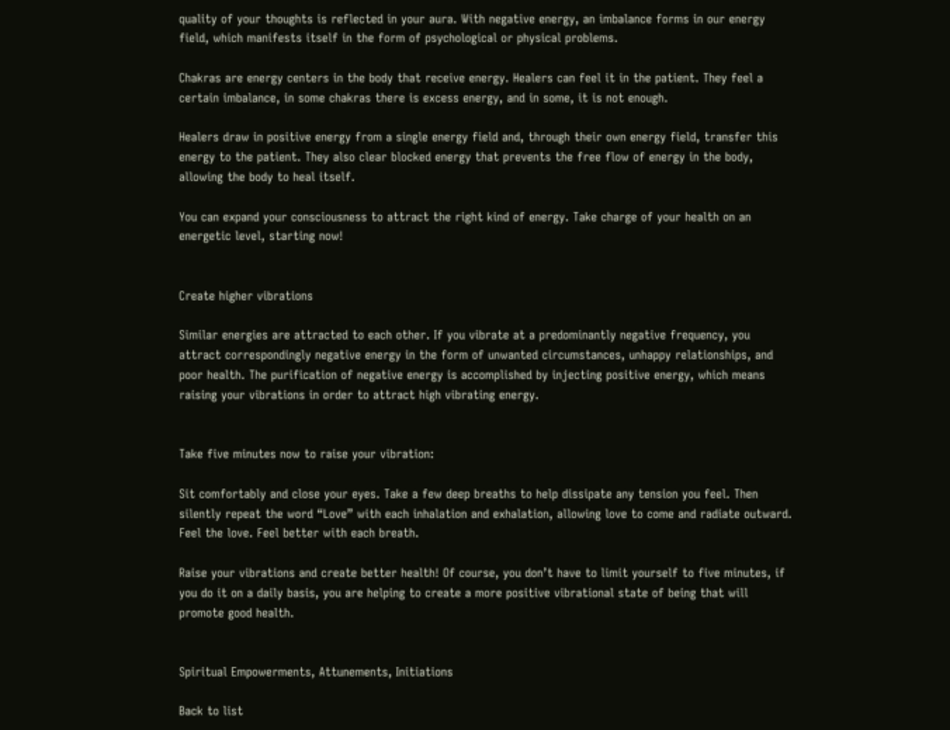quality of your thoughts is reflected in your aura. With negative energy, an imbalance forms in our energy field, which manifests itself in the form of psychological or physical problems.

Chakras are energy centers in the body that receive energy. Healers can feel it in the patient. They feel a certain imbalance, in some chakras there is excess energy, and in some, it is not enough.

Healers draw in positive energy from a single energy field and, through their own energy field, transfer this energy to the patient. They also clear blocked energy that prevents the free flow of energy in the body, allowing the body to heal itself.

You can expand your consciousness to attract the right kind of energy. Take charge of your health on an energetic level, starting now!


Create higher vibrations

Similar energies are attracted to each other. If you vibrate at a predominantly negative frequency, you attract correspondingly negative energy in the form of unwanted circumstances, unhappy relationships, and poor health. The purification of negative energy is accomplished by injecting positive energy, which means raising your vibrations in order to attract high vibrating energy.


Take five minutes now to raise your vibration:

Sit comfortably and close your eyes. Take a few deep breaths to help dissipate any tension you feel. Then silently repeat the word “Love” with each inhalation and exhalation, allowing love to come and radiate outward. Feel the love. Feel better with each breath.

Raise your vibrations and create better health! Of course, you don’t have to limit yourself to five minutes, if you do it on a daily basis, you are helping to create a more positive vibrational state of being that will promote good health.


Spiritual Empowerments, Attunements, Initiations

Back to list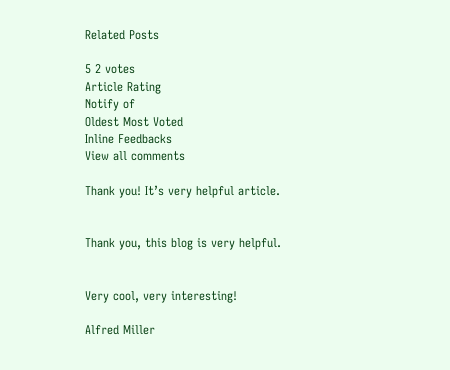Related Posts

5 2 votes
Article Rating
Notify of
Oldest Most Voted
Inline Feedbacks
View all comments

Thank you! It’s very helpful article.


Thank you, this blog is very helpful.


Very cool, very interesting!

Alfred Miller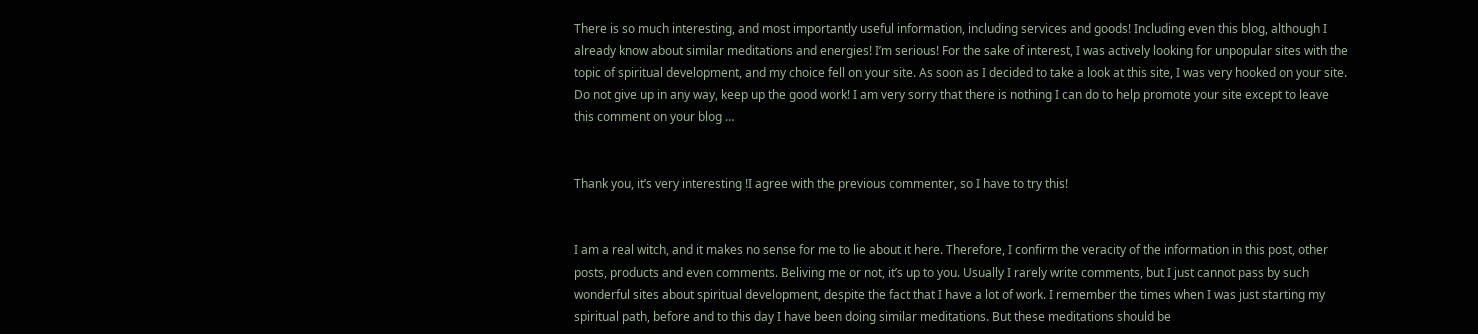There is so much interesting, and most importantly useful information, including services and goods! Including even this blog, although I already know about similar meditations and energies! I’m serious! For the sake of interest, I was actively looking for unpopular sites with the topic of spiritual development, and my choice fell on your site. As soon as I decided to take a look at this site, I was very hooked on your site. Do not give up in any way, keep up the good work! I am very sorry that there is nothing I can do to help promote your site except to leave this comment on your blog …


Thank you, it’s very interesting !I agree with the previous commenter, so I have to try this!


I am a real witch, and it makes no sense for me to lie about it here. Therefore, I confirm the veracity of the information in this post, other posts, products and even comments. Beliving me or not, it’s up to you. Usually I rarely write comments, but I just cannot pass by such wonderful sites about spiritual development, despite the fact that I have a lot of work. I remember the times when I was just starting my spiritual path, before and to this day I have been doing similar meditations. But these meditations should be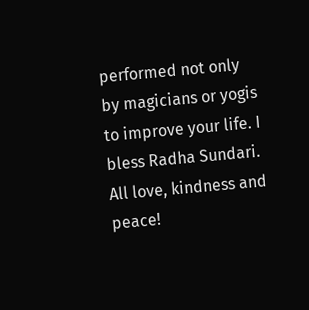performed not only by magicians or yogis to improve your life. I bless Radha Sundari. All love, kindness and peace!